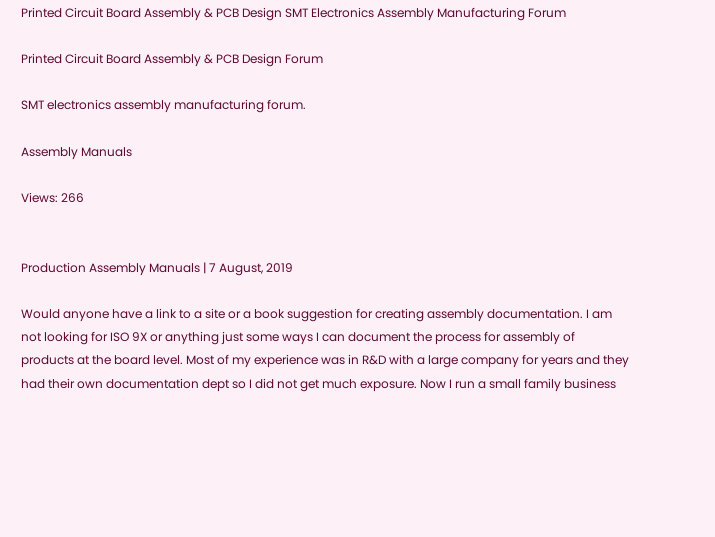Printed Circuit Board Assembly & PCB Design SMT Electronics Assembly Manufacturing Forum

Printed Circuit Board Assembly & PCB Design Forum

SMT electronics assembly manufacturing forum.

Assembly Manuals

Views: 266


Production Assembly Manuals | 7 August, 2019

Would anyone have a link to a site or a book suggestion for creating assembly documentation. I am not looking for ISO 9X or anything just some ways I can document the process for assembly of products at the board level. Most of my experience was in R&D with a large company for years and they had their own documentation dept so I did not get much exposure. Now I run a small family business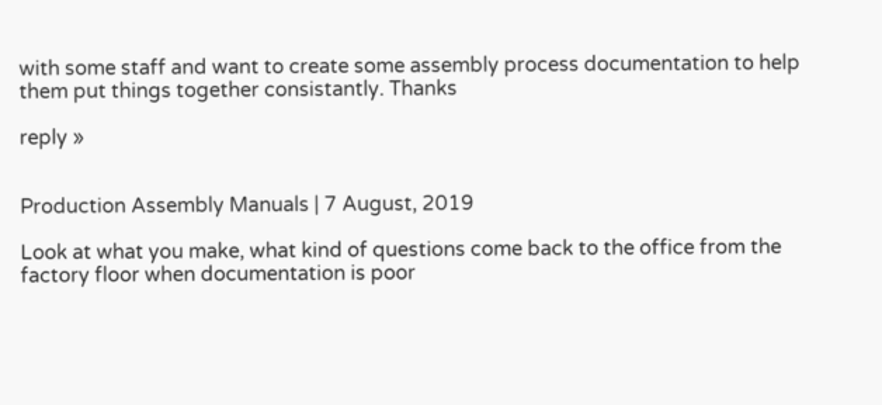with some staff and want to create some assembly process documentation to help them put things together consistantly. Thanks

reply »


Production Assembly Manuals | 7 August, 2019

Look at what you make, what kind of questions come back to the office from the factory floor when documentation is poor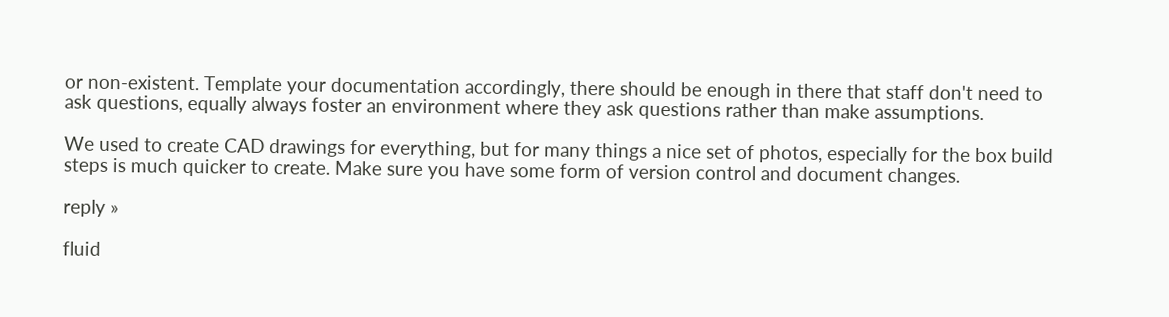or non-existent. Template your documentation accordingly, there should be enough in there that staff don't need to ask questions, equally always foster an environment where they ask questions rather than make assumptions.

We used to create CAD drawings for everything, but for many things a nice set of photos, especially for the box build steps is much quicker to create. Make sure you have some form of version control and document changes.

reply »

fluid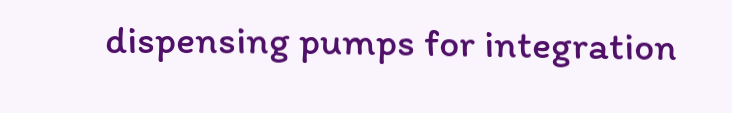dispensing pumps for integration